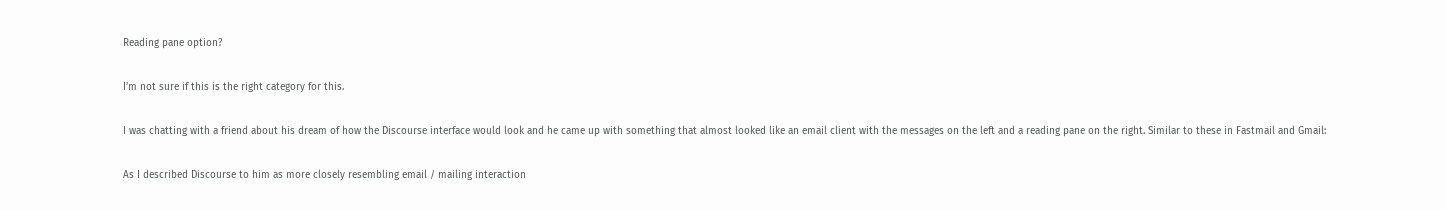Reading pane option?

I’m not sure if this is the right category for this.

I was chatting with a friend about his dream of how the Discourse interface would look and he came up with something that almost looked like an email client with the messages on the left and a reading pane on the right. Similar to these in Fastmail and Gmail:

As I described Discourse to him as more closely resembling email / mailing interaction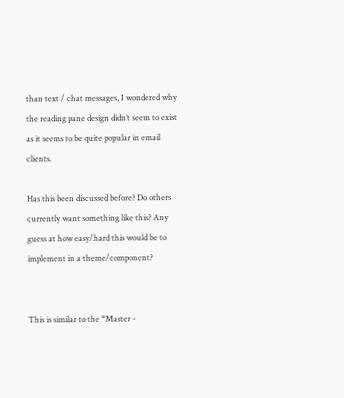than text / chat messages, I wondered why the reading pane design didn’t seem to exist as it seems to be quite popular in email clients.

Has this been discussed before? Do others currently want something like this? Any guess at how easy/hard this would be to implement in a theme/component?


This is similar to the “Master -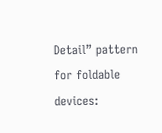Detail” pattern for foldable devices: